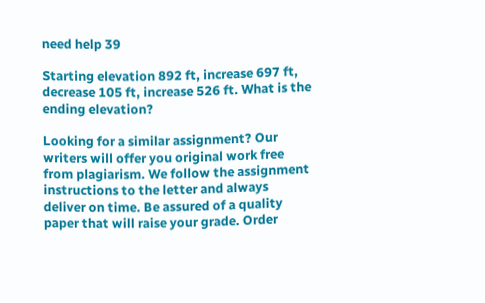need help 39

Starting elevation 892 ft, increase 697 ft, decrease 105 ft, increase 526 ft. What is the ending elevation?

Looking for a similar assignment? Our writers will offer you original work free from plagiarism. We follow the assignment instructions to the letter and always deliver on time. Be assured of a quality paper that will raise your grade. Order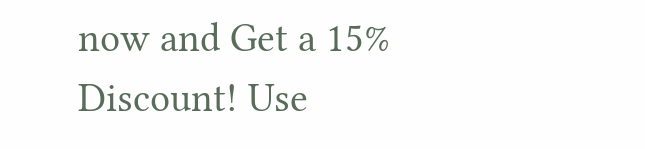now and Get a 15% Discount! Use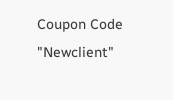Coupon Code "Newclient"